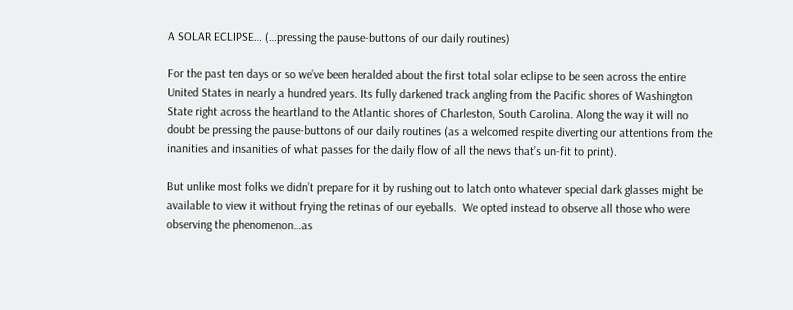A SOLAR ECLIPSE… (…pressing the pause-buttons of our daily routines)

For the past ten days or so we’ve been heralded about the first total solar eclipse to be seen across the entire United States in nearly a hundred years. Its fully darkened track angling from the Pacific shores of Washington State right across the heartland to the Atlantic shores of Charleston, South Carolina. Along the way it will no doubt be pressing the pause-buttons of our daily routines (as a welcomed respite diverting our attentions from the inanities and insanities of what passes for the daily flow of all the news that’s un-fit to print).

But unlike most folks we didn’t prepare for it by rushing out to latch onto whatever special dark glasses might be available to view it without frying the retinas of our eyeballs.  We opted instead to observe all those who were observing the phenomenon…as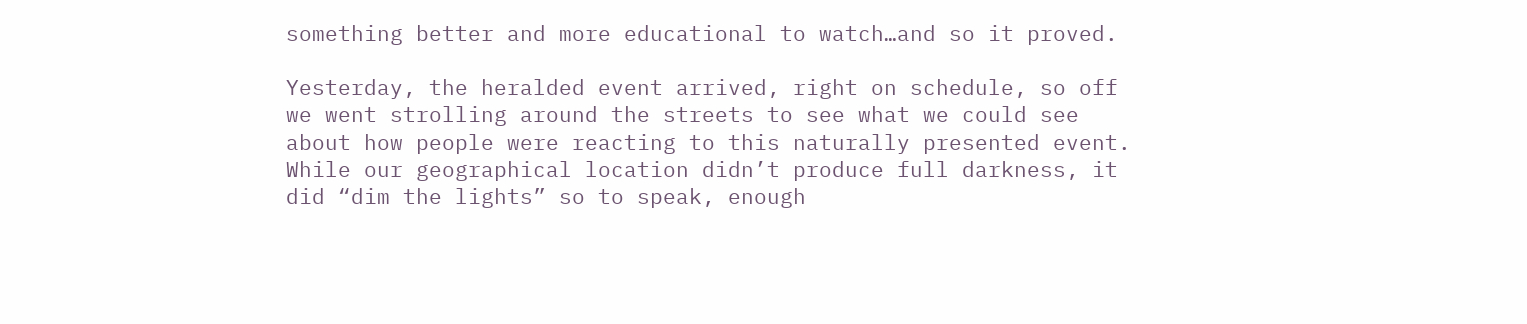something better and more educational to watch…and so it proved.

Yesterday, the heralded event arrived, right on schedule, so off we went strolling around the streets to see what we could see about how people were reacting to this naturally presented event. While our geographical location didn’t produce full darkness, it did “dim the lights” so to speak, enough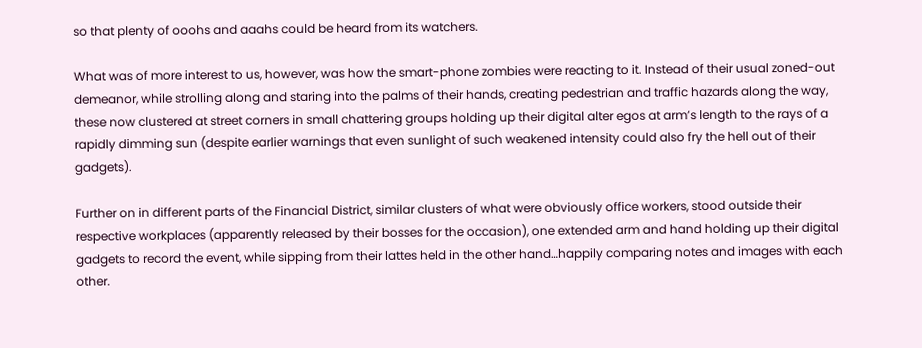so that plenty of ooohs and aaahs could be heard from its watchers.

What was of more interest to us, however, was how the smart-phone zombies were reacting to it. Instead of their usual zoned-out demeanor, while strolling along and staring into the palms of their hands, creating pedestrian and traffic hazards along the way, these now clustered at street corners in small chattering groups holding up their digital alter egos at arm’s length to the rays of a rapidly dimming sun (despite earlier warnings that even sunlight of such weakened intensity could also fry the hell out of their gadgets).

Further on in different parts of the Financial District, similar clusters of what were obviously office workers, stood outside their respective workplaces (apparently released by their bosses for the occasion), one extended arm and hand holding up their digital gadgets to record the event, while sipping from their lattes held in the other hand…happily comparing notes and images with each other.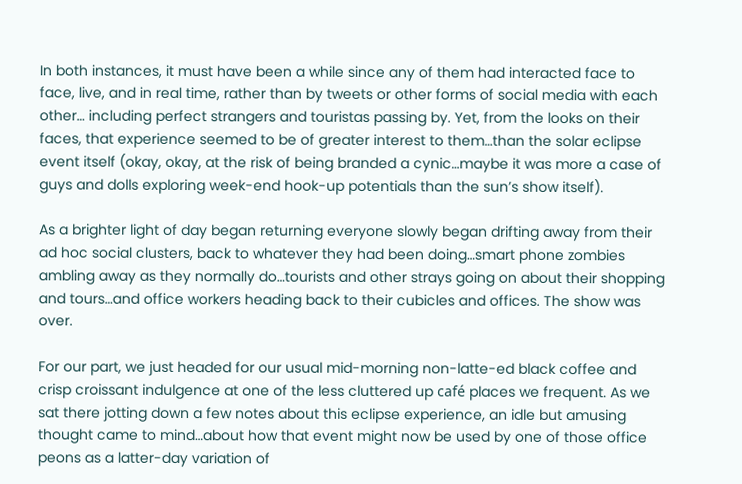In both instances, it must have been a while since any of them had interacted face to face, live, and in real time, rather than by tweets or other forms of social media with each other… including perfect strangers and touristas passing by. Yet, from the looks on their faces, that experience seemed to be of greater interest to them…than the solar eclipse event itself (okay, okay, at the risk of being branded a cynic…maybe it was more a case of guys and dolls exploring week-end hook-up potentials than the sun’s show itself).

As a brighter light of day began returning everyone slowly began drifting away from their ad hoc social clusters, back to whatever they had been doing…smart phone zombies ambling away as they normally do…tourists and other strays going on about their shopping and tours…and office workers heading back to their cubicles and offices. The show was over.

For our part, we just headed for our usual mid-morning non-latte-ed black coffee and crisp croissant indulgence at one of the less cluttered up café places we frequent. As we sat there jotting down a few notes about this eclipse experience, an idle but amusing thought came to mind…about how that event might now be used by one of those office peons as a latter-day variation of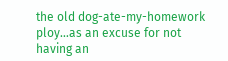the old dog-ate-my-homework ploy…as an excuse for not having an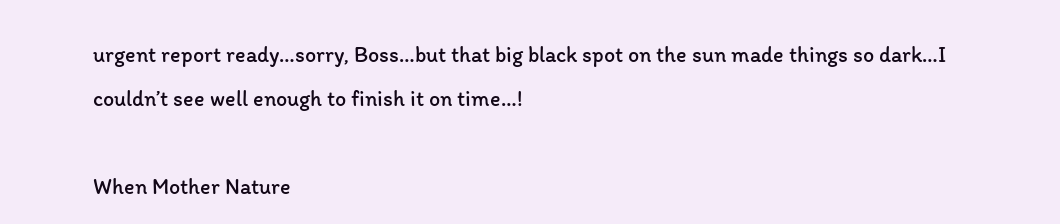urgent report ready…sorry, Boss…but that big black spot on the sun made things so dark…I couldn’t see well enough to finish it on time…!

When Mother Nature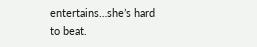entertains…she’s hard to beat.